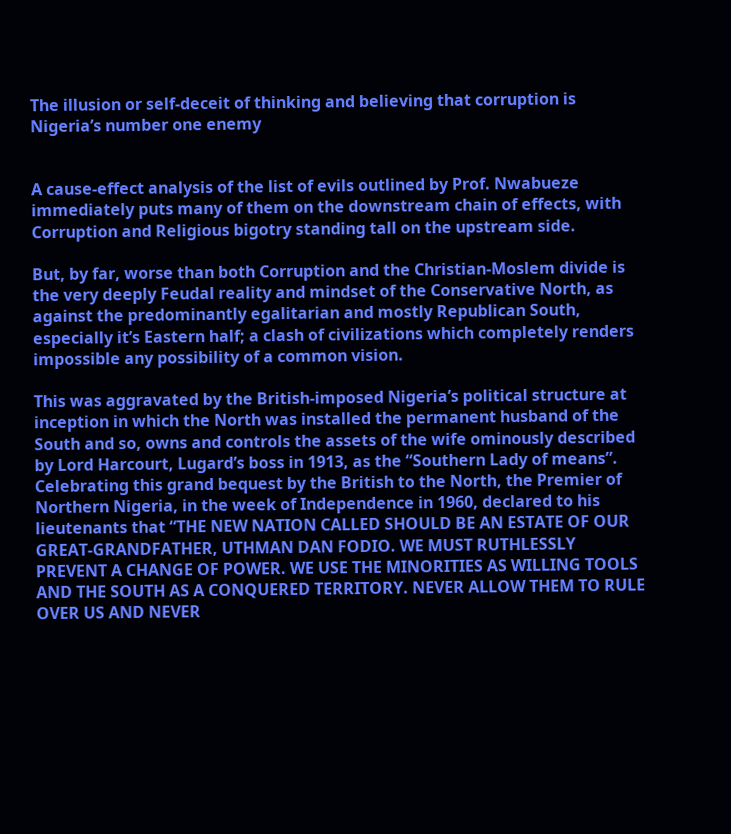The illusion or self-deceit of thinking and believing that corruption is Nigeria’s number one enemy


A cause-effect analysis of the list of evils outlined by Prof. Nwabueze immediately puts many of them on the downstream chain of effects, with Corruption and Religious bigotry standing tall on the upstream side.

But, by far, worse than both Corruption and the Christian-Moslem divide is the very deeply Feudal reality and mindset of the Conservative North, as against the predominantly egalitarian and mostly Republican South, especially it’s Eastern half; a clash of civilizations which completely renders impossible any possibility of a common vision.

This was aggravated by the British-imposed Nigeria’s political structure at inception in which the North was installed the permanent husband of the South and so, owns and controls the assets of the wife ominously described by Lord Harcourt, Lugard’s boss in 1913, as the “Southern Lady of means”.
Celebrating this grand bequest by the British to the North, the Premier of Northern Nigeria, in the week of Independence in 1960, declared to his lieutenants that “THE NEW NATION CALLED SHOULD BE AN ESTATE OF OUR GREAT-GRANDFATHER, UTHMAN DAN FODIO. WE MUST RUTHLESSLY PREVENT A CHANGE OF POWER. WE USE THE MINORITIES AS WILLING TOOLS AND THE SOUTH AS A CONQUERED TERRITORY. NEVER ALLOW THEM TO RULE OVER US AND NEVER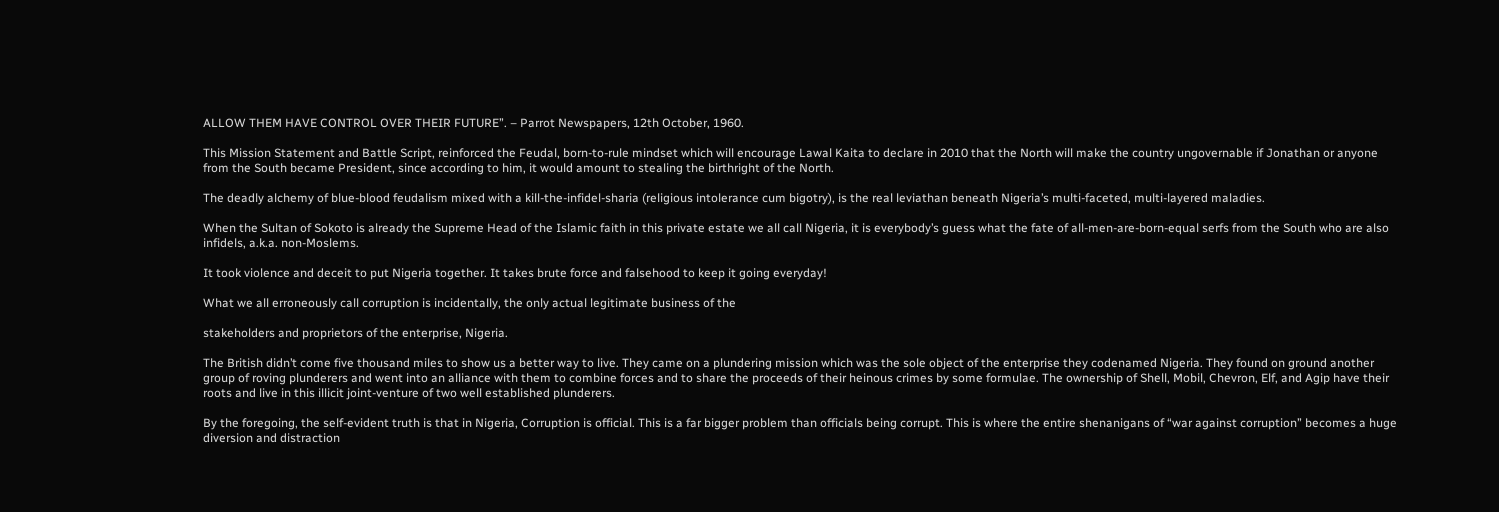ALLOW THEM HAVE CONTROL OVER THEIR FUTURE”. – Parrot Newspapers, 12th October, 1960.

This Mission Statement and Battle Script, reinforced the Feudal, born-to-rule mindset which will encourage Lawal Kaita to declare in 2010 that the North will make the country ungovernable if Jonathan or anyone from the South became President, since according to him, it would amount to stealing the birthright of the North.

The deadly alchemy of blue-blood feudalism mixed with a kill-the-infidel-sharia (religious intolerance cum bigotry), is the real leviathan beneath Nigeria’s multi-faceted, multi-layered maladies.

When the Sultan of Sokoto is already the Supreme Head of the Islamic faith in this private estate we all call Nigeria, it is everybody’s guess what the fate of all-men-are-born-equal serfs from the South who are also infidels, a.k.a. non-Moslems.

It took violence and deceit to put Nigeria together. It takes brute force and falsehood to keep it going everyday!

What we all erroneously call corruption is incidentally, the only actual legitimate business of the

stakeholders and proprietors of the enterprise, Nigeria.

The British didn’t come five thousand miles to show us a better way to live. They came on a plundering mission which was the sole object of the enterprise they codenamed Nigeria. They found on ground another group of roving plunderers and went into an alliance with them to combine forces and to share the proceeds of their heinous crimes by some formulae. The ownership of Shell, Mobil, Chevron, Elf, and Agip have their roots and live in this illicit joint-venture of two well established plunderers.

By the foregoing, the self-evident truth is that in Nigeria, Corruption is official. This is a far bigger problem than officials being corrupt. This is where the entire shenanigans of “war against corruption” becomes a huge diversion and distraction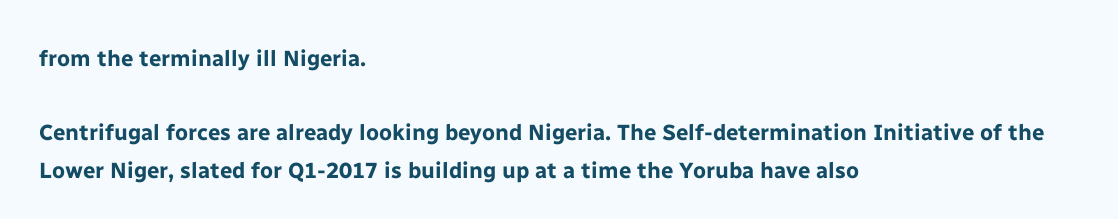from the terminally ill Nigeria.

Centrifugal forces are already looking beyond Nigeria. The Self-determination Initiative of the Lower Niger, slated for Q1-2017 is building up at a time the Yoruba have also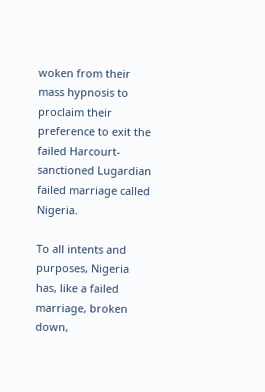woken from their mass hypnosis to proclaim their preference to exit the failed Harcourt-sanctioned Lugardian failed marriage called Nigeria.

To all intents and purposes, Nigeria has, like a failed marriage, broken down,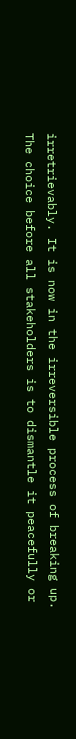irretrievably. It is now in the irreversible process of breaking up. The choice before all stakeholders is to dismantle it peacefully or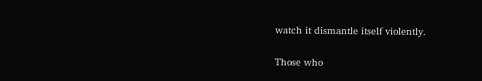watch it dismantle itself violently.

Those who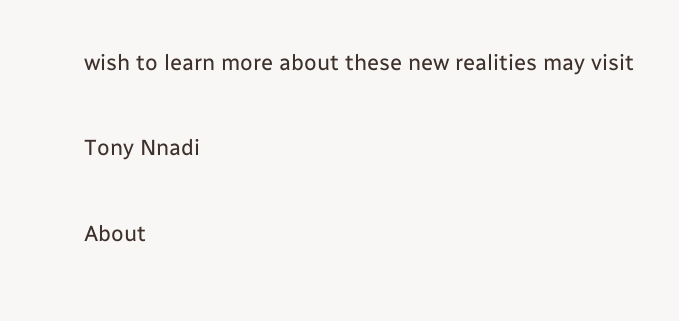wish to learn more about these new realities may visit


Tony Nnadi


About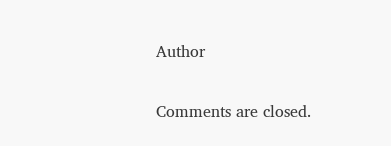Author

Comments are closed.